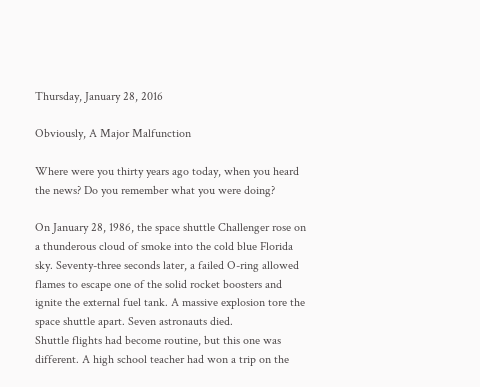Thursday, January 28, 2016

Obviously, A Major Malfunction

Where were you thirty years ago today, when you heard the news? Do you remember what you were doing?

On January 28, 1986, the space shuttle Challenger rose on a thunderous cloud of smoke into the cold blue Florida sky. Seventy-three seconds later, a failed O-ring allowed flames to escape one of the solid rocket boosters and ignite the external fuel tank. A massive explosion tore the space shuttle apart. Seven astronauts died.
Shuttle flights had become routine, but this one was different. A high school teacher had won a trip on the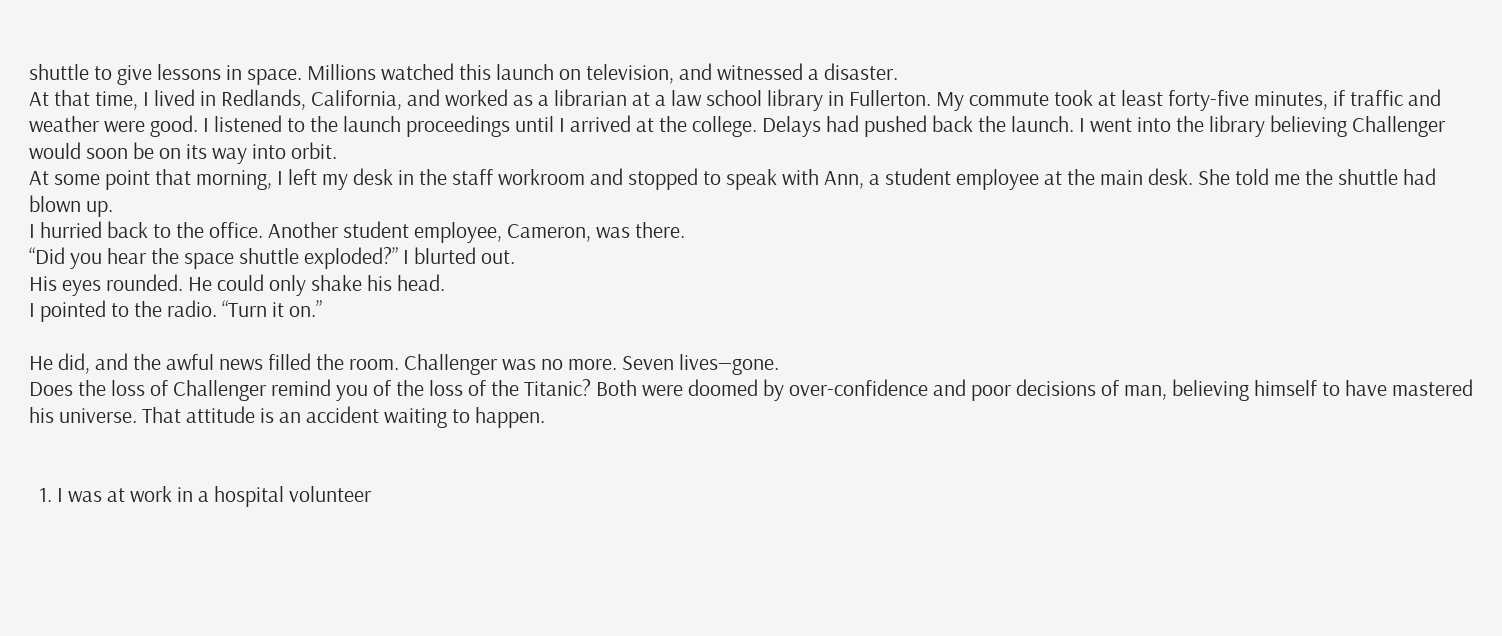shuttle to give lessons in space. Millions watched this launch on television, and witnessed a disaster.
At that time, I lived in Redlands, California, and worked as a librarian at a law school library in Fullerton. My commute took at least forty-five minutes, if traffic and weather were good. I listened to the launch proceedings until I arrived at the college. Delays had pushed back the launch. I went into the library believing Challenger would soon be on its way into orbit.
At some point that morning, I left my desk in the staff workroom and stopped to speak with Ann, a student employee at the main desk. She told me the shuttle had blown up.
I hurried back to the office. Another student employee, Cameron, was there.
“Did you hear the space shuttle exploded?” I blurted out.
His eyes rounded. He could only shake his head.
I pointed to the radio. “Turn it on.”

He did, and the awful news filled the room. Challenger was no more. Seven lives―gone.
Does the loss of Challenger remind you of the loss of the Titanic? Both were doomed by over-confidence and poor decisions of man, believing himself to have mastered his universe. That attitude is an accident waiting to happen.


  1. I was at work in a hospital volunteer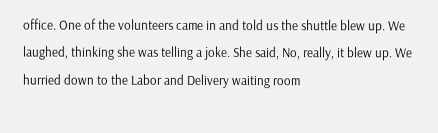office. One of the volunteers came in and told us the shuttle blew up. We laughed, thinking she was telling a joke. She said, No, really, it blew up. We hurried down to the Labor and Delivery waiting room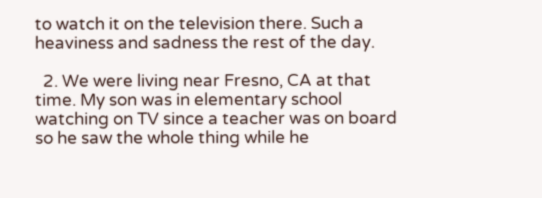to watch it on the television there. Such a heaviness and sadness the rest of the day.

  2. We were living near Fresno, CA at that time. My son was in elementary school watching on TV since a teacher was on board so he saw the whole thing while he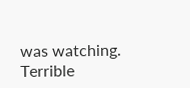was watching. Terrible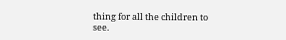thing for all the children to see.